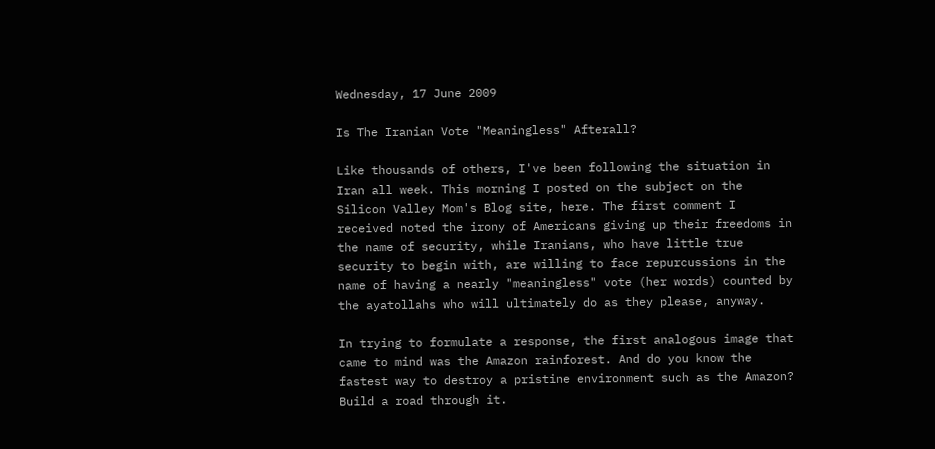Wednesday, 17 June 2009

Is The Iranian Vote "Meaningless" Afterall?

Like thousands of others, I've been following the situation in Iran all week. This morning I posted on the subject on the Silicon Valley Mom's Blog site, here. The first comment I received noted the irony of Americans giving up their freedoms in the name of security, while Iranians, who have little true security to begin with, are willing to face repurcussions in the name of having a nearly "meaningless" vote (her words) counted by the ayatollahs who will ultimately do as they please, anyway.

In trying to formulate a response, the first analogous image that came to mind was the Amazon rainforest. And do you know the fastest way to destroy a pristine environment such as the Amazon? Build a road through it.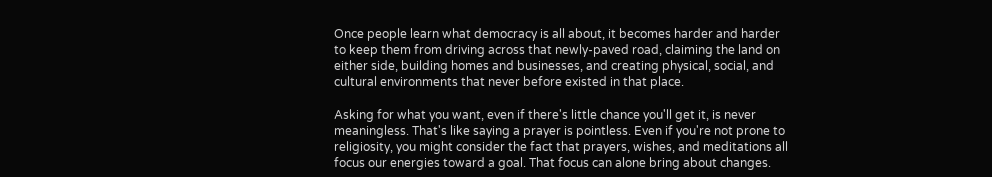Once people learn what democracy is all about, it becomes harder and harder to keep them from driving across that newly-paved road, claiming the land on either side, building homes and businesses, and creating physical, social, and cultural environments that never before existed in that place.

Asking for what you want, even if there's little chance you'll get it, is never meaningless. That's like saying a prayer is pointless. Even if you're not prone to religiosity, you might consider the fact that prayers, wishes, and meditations all focus our energies toward a goal. That focus can alone bring about changes.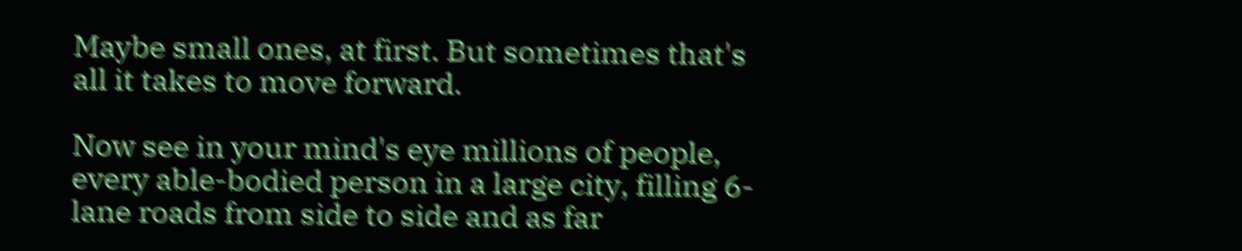Maybe small ones, at first. But sometimes that's all it takes to move forward.

Now see in your mind's eye millions of people, every able-bodied person in a large city, filling 6-lane roads from side to side and as far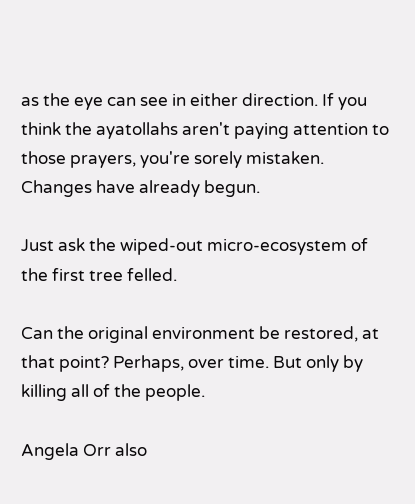as the eye can see in either direction. If you think the ayatollahs aren't paying attention to those prayers, you're sorely mistaken. Changes have already begun.

Just ask the wiped-out micro-ecosystem of the first tree felled.

Can the original environment be restored, at that point? Perhaps, over time. But only by killing all of the people.

Angela Orr also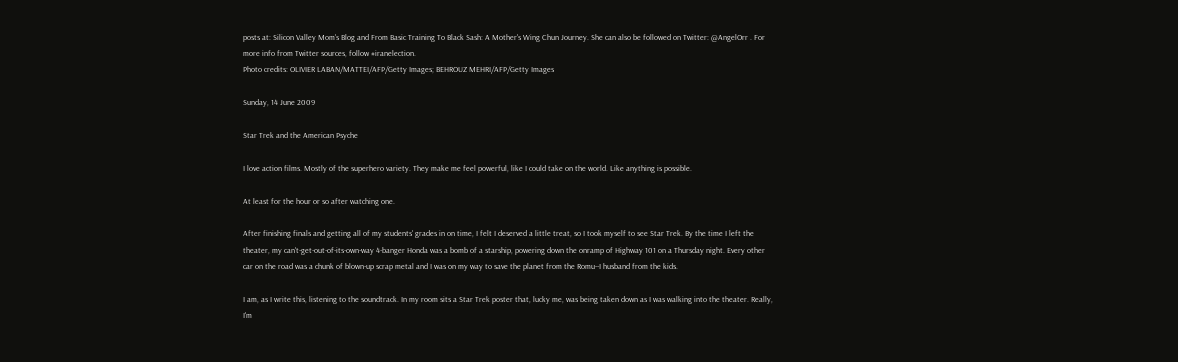posts at: Silicon Valley Mom's Blog and From Basic Training To Black Sash: A Mother's Wing Chun Journey. She can also be followed on Twitter: @AngelOrr . For more info from Twitter sources, follow #iranelection.
Photo credits: OLIVIER LABAN/MATTEI/AFP/Getty Images; BEHROUZ MEHRI/AFP/Getty Images

Sunday, 14 June 2009

Star Trek and the American Psyche

I love action films. Mostly of the superhero variety. They make me feel powerful, like I could take on the world. Like anything is possible.

At least for the hour or so after watching one.

After finishing finals and getting all of my students' grades in on time, I felt I deserved a little treat, so I took myself to see Star Trek. By the time I left the theater, my can't-get-out-of-its-own-way 4-banger Honda was a bomb of a starship, powering down the onramp of Highway 101 on a Thursday night. Every other car on the road was a chunk of blown-up scrap metal and I was on my way to save the planet from the Romu--I husband from the kids.

I am, as I write this, listening to the soundtrack. In my room sits a Star Trek poster that, lucky me, was being taken down as I was walking into the theater. Really, I'm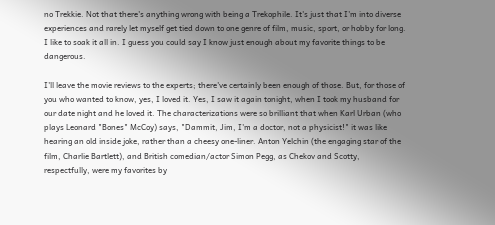no Trekkie. Not that there's anything wrong with being a Trekophile. It's just that I'm into diverse experiences and rarely let myself get tied down to one genre of film, music, sport, or hobby for long. I like to soak it all in. I guess you could say I know just enough about my favorite things to be dangerous.

I'll leave the movie reviews to the experts; there've certainly been enough of those. But, for those of you who wanted to know, yes, I loved it. Yes, I saw it again tonight, when I took my husband for our date night and he loved it. The characterizations were so brilliant that when Karl Urban (who plays Leonard "Bones" McCoy) says, "Dammit, Jim, I'm a doctor, not a physicist!" it was like hearing an old inside joke, rather than a cheesy one-liner. Anton Yelchin (the engaging star of the film, Charlie Bartlett), and British comedian/actor Simon Pegg, as Chekov and Scotty, respectfully, were my favorites by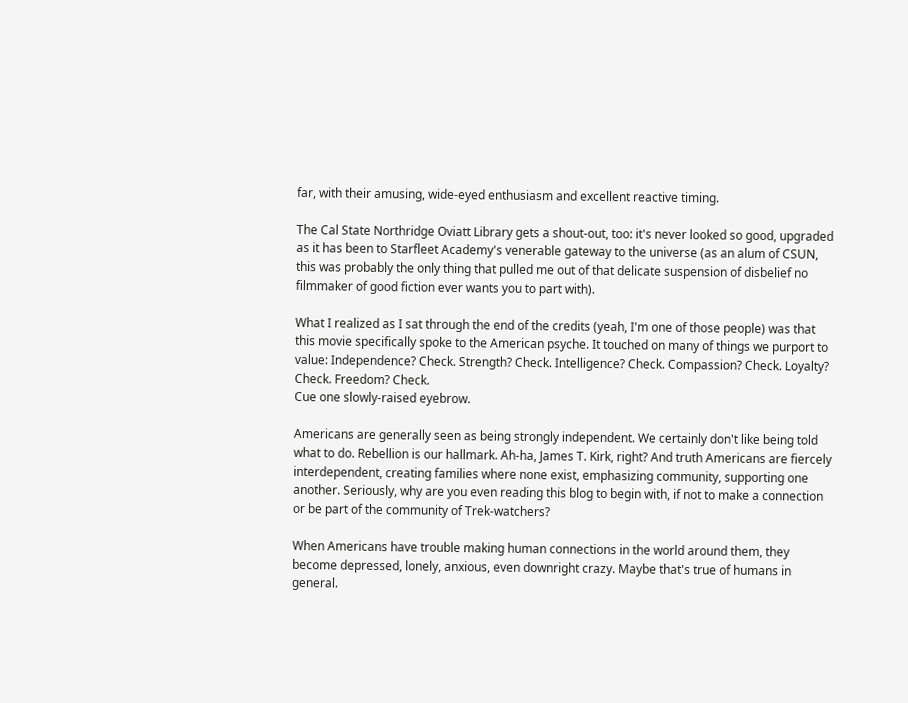far, with their amusing, wide-eyed enthusiasm and excellent reactive timing.

The Cal State Northridge Oviatt Library gets a shout-out, too: it's never looked so good, upgraded as it has been to Starfleet Academy's venerable gateway to the universe (as an alum of CSUN, this was probably the only thing that pulled me out of that delicate suspension of disbelief no filmmaker of good fiction ever wants you to part with).

What I realized as I sat through the end of the credits (yeah, I'm one of those people) was that this movie specifically spoke to the American psyche. It touched on many of things we purport to value: Independence? Check. Strength? Check. Intelligence? Check. Compassion? Check. Loyalty? Check. Freedom? Check.
Cue one slowly-raised eyebrow.

Americans are generally seen as being strongly independent. We certainly don't like being told what to do. Rebellion is our hallmark. Ah-ha, James T. Kirk, right? And truth Americans are fiercely interdependent, creating families where none exist, emphasizing community, supporting one another. Seriously, why are you even reading this blog to begin with, if not to make a connection or be part of the community of Trek-watchers?

When Americans have trouble making human connections in the world around them, they become depressed, lonely, anxious, even downright crazy. Maybe that's true of humans in general.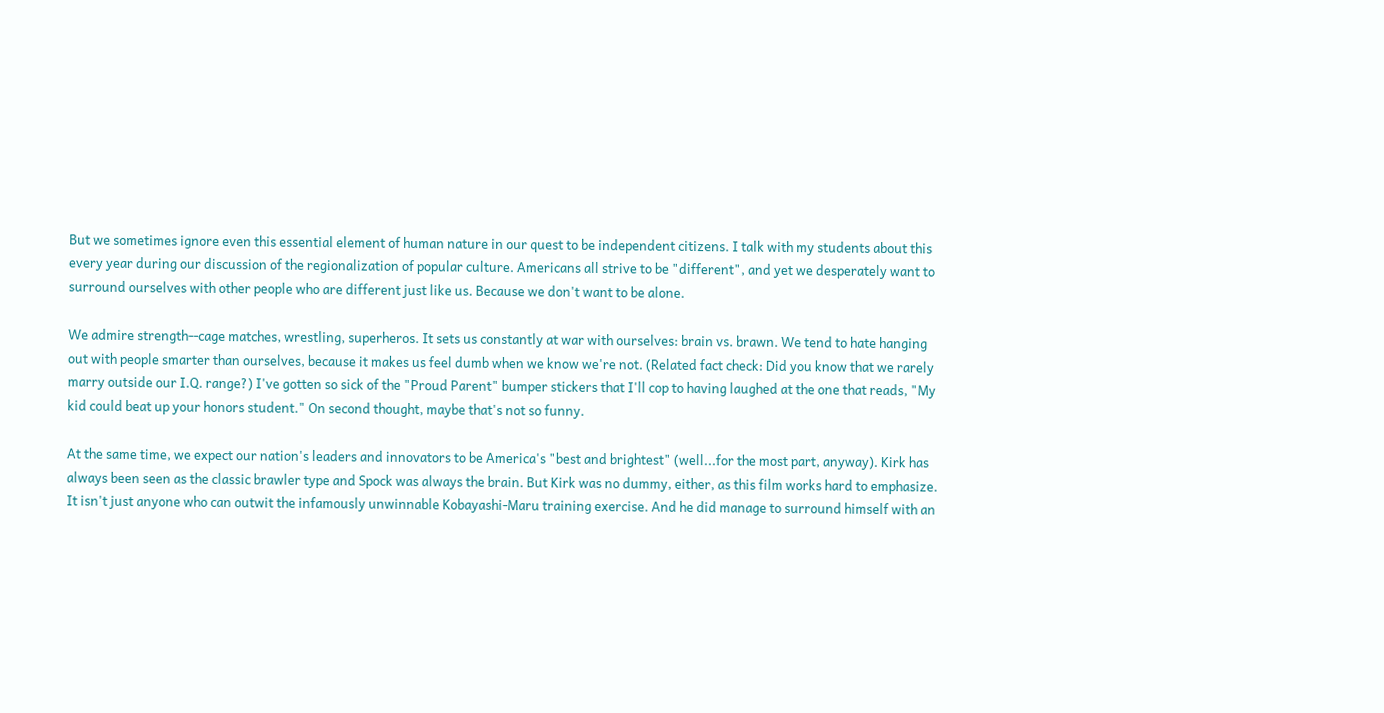But we sometimes ignore even this essential element of human nature in our quest to be independent citizens. I talk with my students about this every year during our discussion of the regionalization of popular culture. Americans all strive to be "different", and yet we desperately want to surround ourselves with other people who are different just like us. Because we don't want to be alone.

We admire strength--cage matches, wrestling, superheros. It sets us constantly at war with ourselves: brain vs. brawn. We tend to hate hanging out with people smarter than ourselves, because it makes us feel dumb when we know we're not. (Related fact check: Did you know that we rarely marry outside our I.Q. range?) I've gotten so sick of the "Proud Parent" bumper stickers that I'll cop to having laughed at the one that reads, "My kid could beat up your honors student." On second thought, maybe that's not so funny.

At the same time, we expect our nation's leaders and innovators to be America's "best and brightest" (well...for the most part, anyway). Kirk has always been seen as the classic brawler type and Spock was always the brain. But Kirk was no dummy, either, as this film works hard to emphasize. It isn't just anyone who can outwit the infamously unwinnable Kobayashi-Maru training exercise. And he did manage to surround himself with an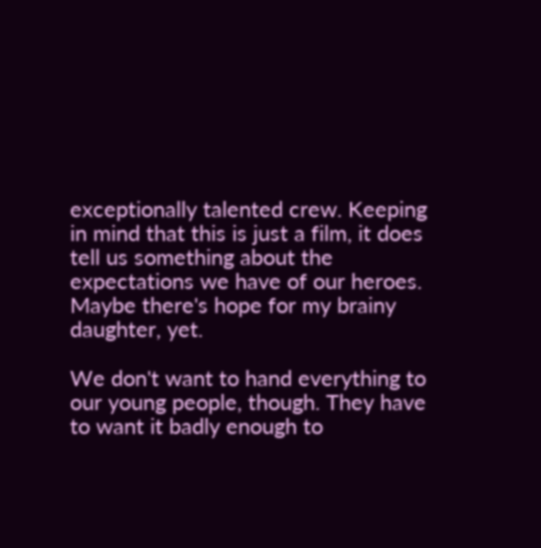exceptionally talented crew. Keeping in mind that this is just a film, it does tell us something about the expectations we have of our heroes. Maybe there's hope for my brainy daughter, yet.

We don't want to hand everything to our young people, though. They have to want it badly enough to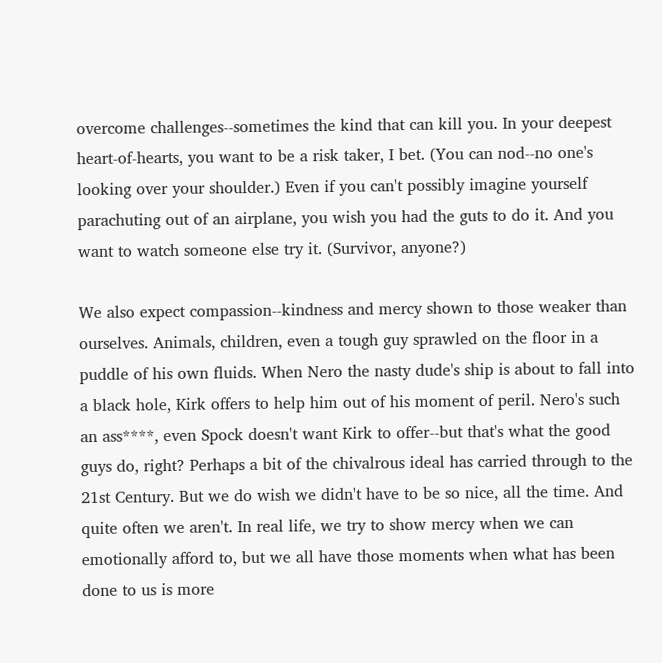overcome challenges--sometimes the kind that can kill you. In your deepest heart-of-hearts, you want to be a risk taker, I bet. (You can nod--no one's looking over your shoulder.) Even if you can't possibly imagine yourself parachuting out of an airplane, you wish you had the guts to do it. And you want to watch someone else try it. (Survivor, anyone?)

We also expect compassion--kindness and mercy shown to those weaker than ourselves. Animals, children, even a tough guy sprawled on the floor in a puddle of his own fluids. When Nero the nasty dude's ship is about to fall into a black hole, Kirk offers to help him out of his moment of peril. Nero's such an ass****, even Spock doesn't want Kirk to offer--but that's what the good guys do, right? Perhaps a bit of the chivalrous ideal has carried through to the 21st Century. But we do wish we didn't have to be so nice, all the time. And quite often we aren't. In real life, we try to show mercy when we can emotionally afford to, but we all have those moments when what has been done to us is more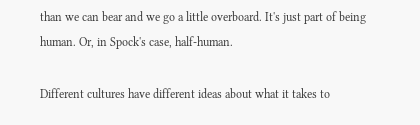than we can bear and we go a little overboard. It's just part of being human. Or, in Spock's case, half-human.

Different cultures have different ideas about what it takes to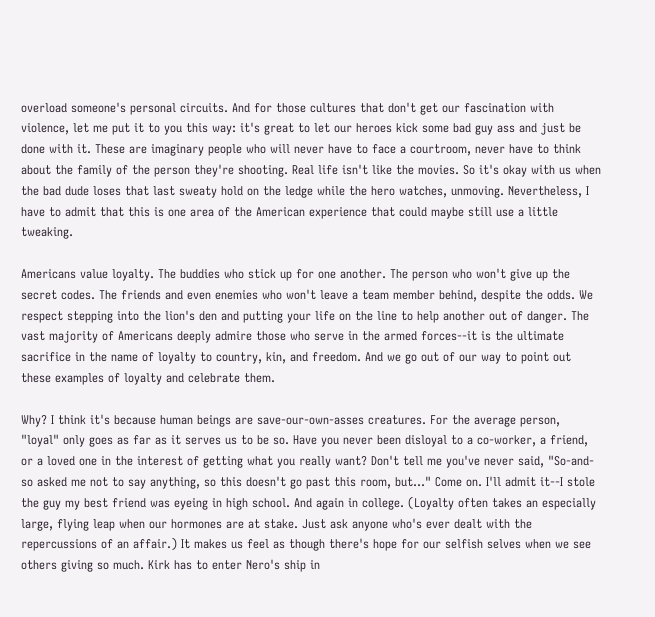overload someone's personal circuits. And for those cultures that don't get our fascination with violence, let me put it to you this way: it's great to let our heroes kick some bad guy ass and just be done with it. These are imaginary people who will never have to face a courtroom, never have to think about the family of the person they're shooting. Real life isn't like the movies. So it's okay with us when the bad dude loses that last sweaty hold on the ledge while the hero watches, unmoving. Nevertheless, I have to admit that this is one area of the American experience that could maybe still use a little tweaking.

Americans value loyalty. The buddies who stick up for one another. The person who won't give up the secret codes. The friends and even enemies who won't leave a team member behind, despite the odds. We respect stepping into the lion's den and putting your life on the line to help another out of danger. The vast majority of Americans deeply admire those who serve in the armed forces--it is the ultimate sacrifice in the name of loyalty to country, kin, and freedom. And we go out of our way to point out these examples of loyalty and celebrate them.

Why? I think it's because human beings are save-our-own-asses creatures. For the average person, "loyal" only goes as far as it serves us to be so. Have you never been disloyal to a co-worker, a friend, or a loved one in the interest of getting what you really want? Don't tell me you've never said, "So-and-so asked me not to say anything, so this doesn't go past this room, but..." Come on. I'll admit it--I stole the guy my best friend was eyeing in high school. And again in college. (Loyalty often takes an especially large, flying leap when our hormones are at stake. Just ask anyone who's ever dealt with the repercussions of an affair.) It makes us feel as though there's hope for our selfish selves when we see others giving so much. Kirk has to enter Nero's ship in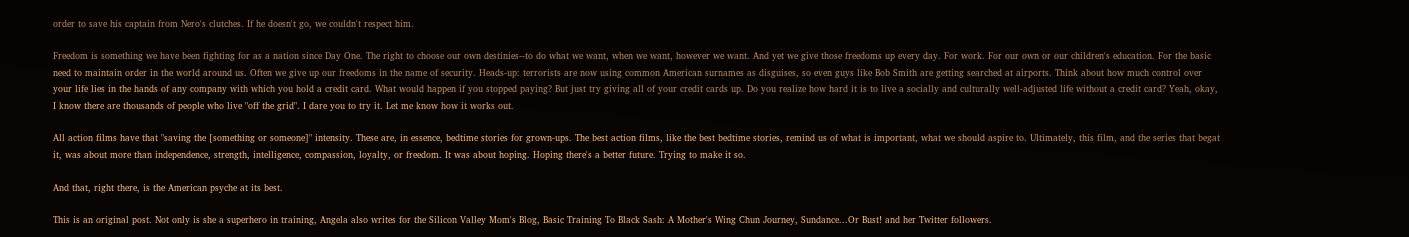order to save his captain from Nero's clutches. If he doesn't go, we couldn't respect him.

Freedom is something we have been fighting for as a nation since Day One. The right to choose our own destinies--to do what we want, when we want, however we want. And yet we give those freedoms up every day. For work. For our own or our children's education. For the basic need to maintain order in the world around us. Often we give up our freedoms in the name of security. Heads-up: terrorists are now using common American surnames as disguises, so even guys like Bob Smith are getting searched at airports. Think about how much control over your life lies in the hands of any company with which you hold a credit card. What would happen if you stopped paying? But just try giving all of your credit cards up. Do you realize how hard it is to live a socially and culturally well-adjusted life without a credit card? Yeah, okay, I know there are thousands of people who live "off the grid". I dare you to try it. Let me know how it works out.

All action films have that "saving the [something or someone]" intensity. These are, in essence, bedtime stories for grown-ups. The best action films, like the best bedtime stories, remind us of what is important, what we should aspire to. Ultimately, this film, and the series that begat it, was about more than independence, strength, intelligence, compassion, loyalty, or freedom. It was about hoping. Hoping there's a better future. Trying to make it so.

And that, right there, is the American psyche at its best.

This is an original post. Not only is she a superhero in training, Angela also writes for the Silicon Valley Mom's Blog, Basic Training To Black Sash: A Mother's Wing Chun Journey, Sundance...Or Bust! and her Twitter followers.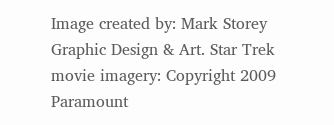Image created by: Mark Storey Graphic Design & Art. Star Trek movie imagery: Copyright 2009 Paramount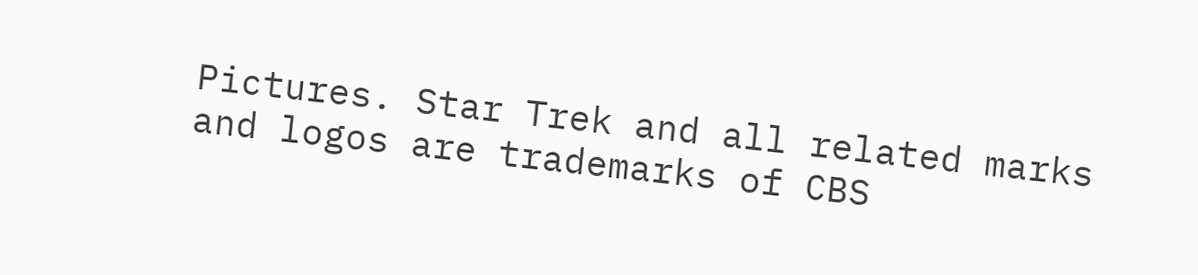Pictures. Star Trek and all related marks and logos are trademarks of CBS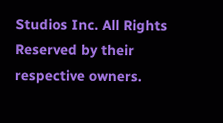Studios Inc. All Rights Reserved by their respective owners.